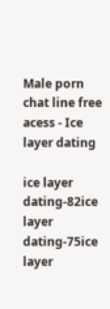Male porn chat line free acess - Ice layer dating

ice layer dating-82ice layer dating-75ice layer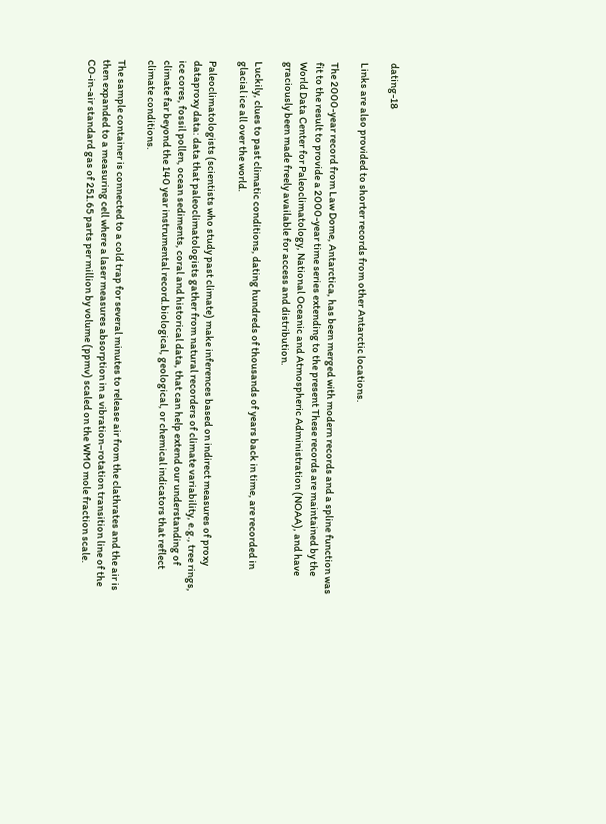dating-18

Links are also provided to shorter records from other Antarctic locations.

The 2000-year record from Law Dome, Antarctica, has been merged with modern records and a spline function was fit to the result to provide a 2000-year time series extending to the present These records are maintained by the World Data Center for Paleoclimatology, National Oceanic and Atmospheric Administration (NOAA), and have graciously been made freely available for access and distribution.

Luckily, clues to past climatic conditions, dating hundreds of thousands of years back in time, are recorded in glacial ice all over the world.

Paleoclimatologists (scientists who study past climate) make inferences based on indirect measures of proxy dataproxy data: data that paleoclimatologists gather from natural recorders of climate variability, e.g., tree rings, ice cores, fossil pollen, ocean sediments, coral and historical data, that can help extend our understanding of climate far beyond the 140 year instrumental record.biological, geological, or chemical indicators that reflect climate conditions.

The sample container is connected to a cold trap for several minutes to release air from the clathrates and the air is then expanded to a measuring cell where a laser measures absorption in a vibration–rotation transition line of the CO-in-air standard gas of 251.65 parts per million by volume (ppmv) scaled on the WMO mole fraction scale.